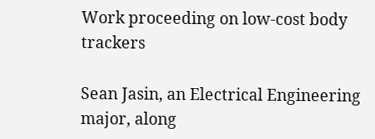Work proceeding on low-cost body trackers

Sean Jasin, an Electrical Engineering major, along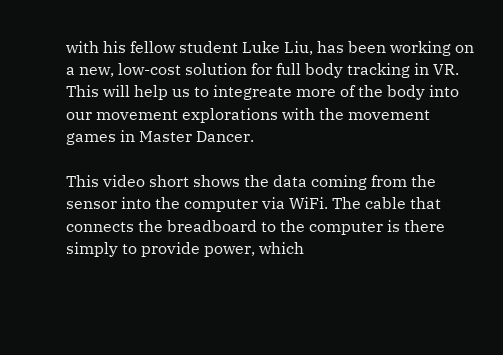with his fellow student Luke Liu, has been working on a new, low-cost solution for full body tracking in VR. This will help us to integreate more of the body into our movement explorations with the movement games in Master Dancer.

This video short shows the data coming from the sensor into the computer via WiFi. The cable that connects the breadboard to the computer is there simply to provide power, which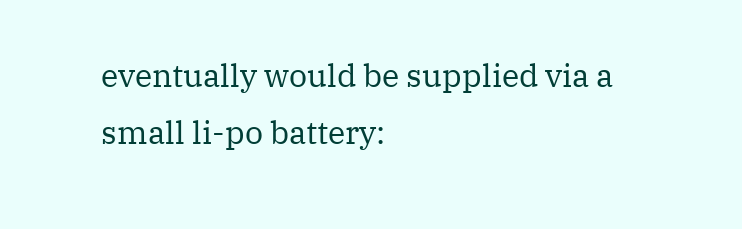eventually would be supplied via a small li-po battery: